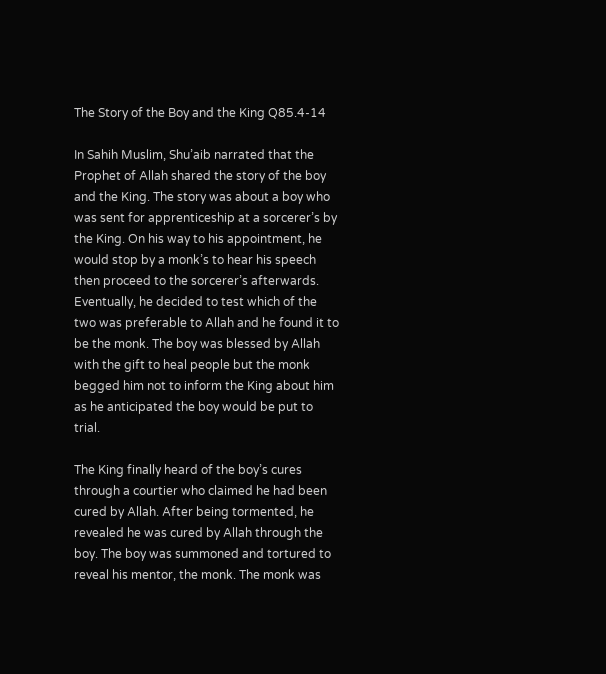The Story of the Boy and the King Q85.4-14

In Sahih Muslim, Shu’aib narrated that the Prophet of Allah shared the story of the boy and the King. The story was about a boy who was sent for apprenticeship at a sorcerer’s by the King. On his way to his appointment, he would stop by a monk’s to hear his speech then proceed to the sorcerer’s afterwards. Eventually, he decided to test which of the two was preferable to Allah and he found it to be the monk. The boy was blessed by Allah with the gift to heal people but the monk begged him not to inform the King about him as he anticipated the boy would be put to trial.

The King finally heard of the boy’s cures through a courtier who claimed he had been cured by Allah. After being tormented, he revealed he was cured by Allah through the boy. The boy was summoned and tortured to reveal his mentor, the monk. The monk was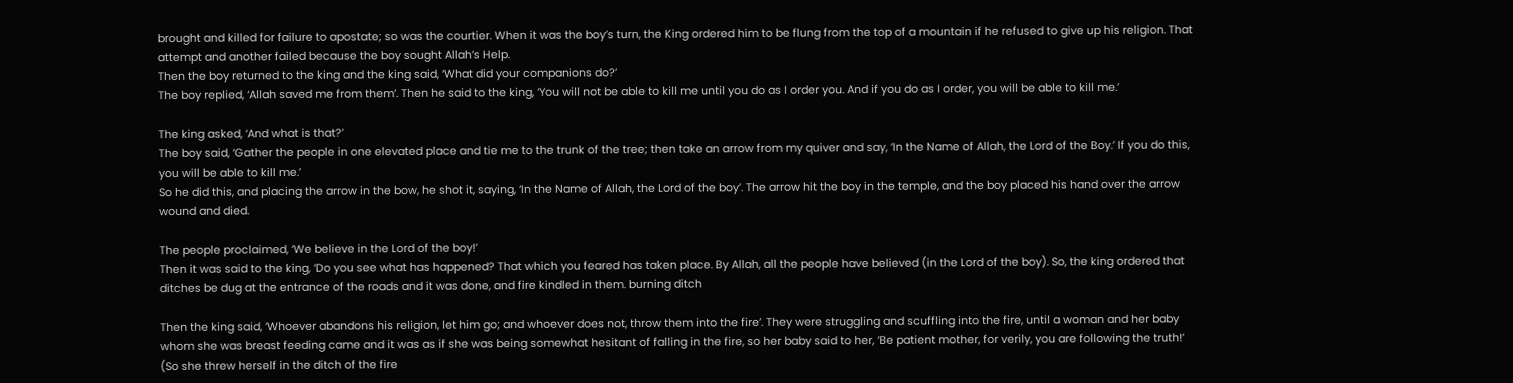brought and killed for failure to apostate; so was the courtier. When it was the boy’s turn, the King ordered him to be flung from the top of a mountain if he refused to give up his religion. That attempt and another failed because the boy sought Allah’s Help.
Then the boy returned to the king and the king said, ‘What did your companions do?’
The boy replied, ‘Allah saved me from them’. Then he said to the king, ‘You will not be able to kill me until you do as I order you. And if you do as I order, you will be able to kill me.’

The king asked, ‘And what is that?’
The boy said, ‘Gather the people in one elevated place and tie me to the trunk of the tree; then take an arrow from my quiver and say, ‘In the Name of Allah, the Lord of the Boy.’ If you do this, you will be able to kill me.’
So he did this, and placing the arrow in the bow, he shot it, saying, ‘In the Name of Allah, the Lord of the boy’. The arrow hit the boy in the temple, and the boy placed his hand over the arrow wound and died.

The people proclaimed, ‘We believe in the Lord of the boy!’
Then it was said to the king, ‘Do you see what has happened? That which you feared has taken place. By Allah, all the people have believed (in the Lord of the boy). So, the king ordered that ditches be dug at the entrance of the roads and it was done, and fire kindled in them. burning ditch

Then the king said, ‘Whoever abandons his religion, let him go; and whoever does not, throw them into the fire’. They were struggling and scuffling into the fire, until a woman and her baby whom she was breast feeding came and it was as if she was being somewhat hesitant of falling in the fire, so her baby said to her, ‘Be patient mother, for verily, you are following the truth!’ (So she threw herself in the ditch of the fire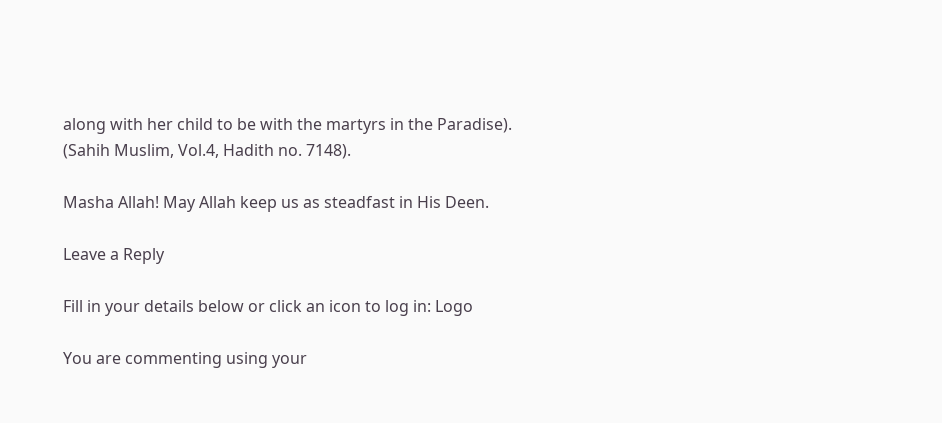along with her child to be with the martyrs in the Paradise). (Sahih Muslim, Vol.4, Hadith no. 7148).

Masha Allah! May Allah keep us as steadfast in His Deen.

Leave a Reply

Fill in your details below or click an icon to log in: Logo

You are commenting using your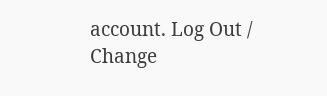account. Log Out / Change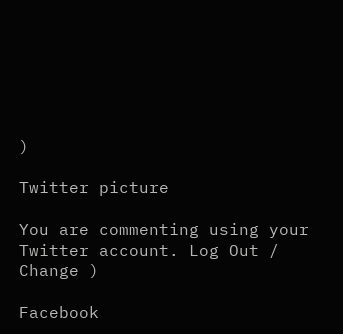)

Twitter picture

You are commenting using your Twitter account. Log Out / Change )

Facebook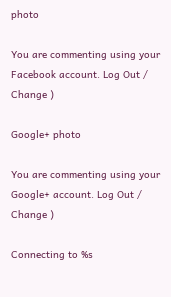photo

You are commenting using your Facebook account. Log Out / Change )

Google+ photo

You are commenting using your Google+ account. Log Out / Change )

Connecting to %s